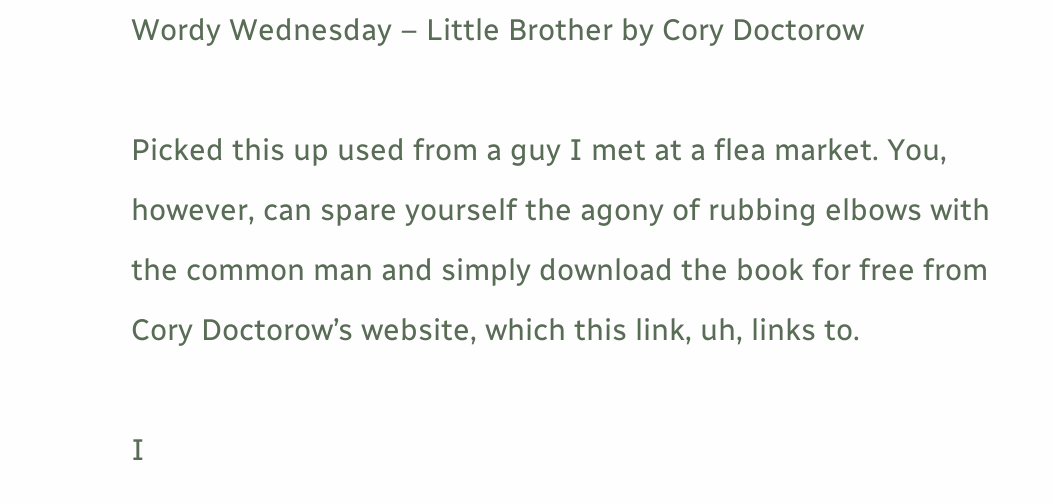Wordy Wednesday – Little Brother by Cory Doctorow

Picked this up used from a guy I met at a flea market. You, however, can spare yourself the agony of rubbing elbows with the common man and simply download the book for free from Cory Doctorow’s website, which this link, uh, links to.

I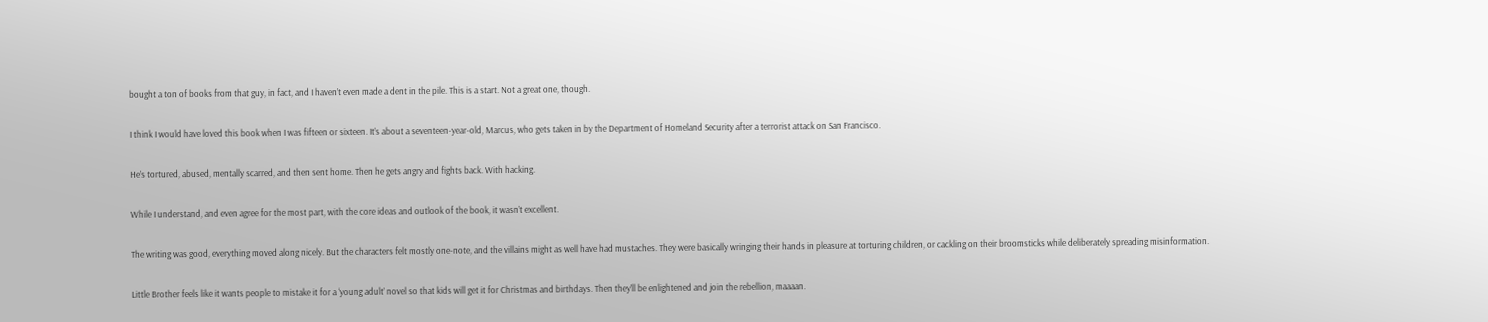bought a ton of books from that guy, in fact, and I haven’t even made a dent in the pile. This is a start. Not a great one, though.

I think I would have loved this book when I was fifteen or sixteen. It’s about a seventeen-year-old, Marcus, who gets taken in by the Department of Homeland Security after a terrorist attack on San Francisco.

He’s tortured, abused, mentally scarred, and then sent home. Then he gets angry and fights back. With hacking.

While I understand, and even agree for the most part, with the core ideas and outlook of the book, it wasn’t excellent.

The writing was good, everything moved along nicely. But the characters felt mostly one-note, and the villains might as well have had mustaches. They were basically wringing their hands in pleasure at torturing children, or cackling on their broomsticks while deliberately spreading misinformation.

Little Brother feels like it wants people to mistake it for a ‘young adult’ novel so that kids will get it for Christmas and birthdays. Then they’ll be enlightened and join the rebellion, maaaan.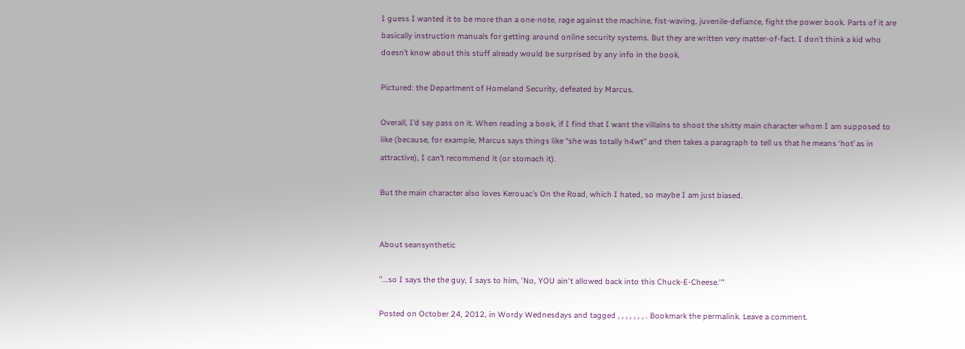I guess I wanted it to be more than a one-note, rage against the machine, fist-waving, juvenile-defiance, fight the power book. Parts of it are basically instruction manuals for getting around online security systems. But they are written very matter-of-fact. I don’t think a kid who doesn’t know about this stuff already would be surprised by any info in the book.

Pictured: the Department of Homeland Security, defeated by Marcus.

Overall, I’d say pass on it. When reading a book, if I find that I want the villains to shoot the shitty main character whom I am supposed to like (because, for example, Marcus says things like “she was totally h4wt” and then takes a paragraph to tell us that he means ‘hot’ as in attractive), I can’t recommend it (or stomach it).

But the main character also loves Kerouac’s On the Road, which I hated, so maybe I am just biased.


About seansynthetic

"...so I says the the guy, I says to him, 'No, YOU ain't allowed back into this Chuck-E-Cheese.'"

Posted on October 24, 2012, in Wordy Wednesdays and tagged , , , , , , , . Bookmark the permalink. Leave a comment.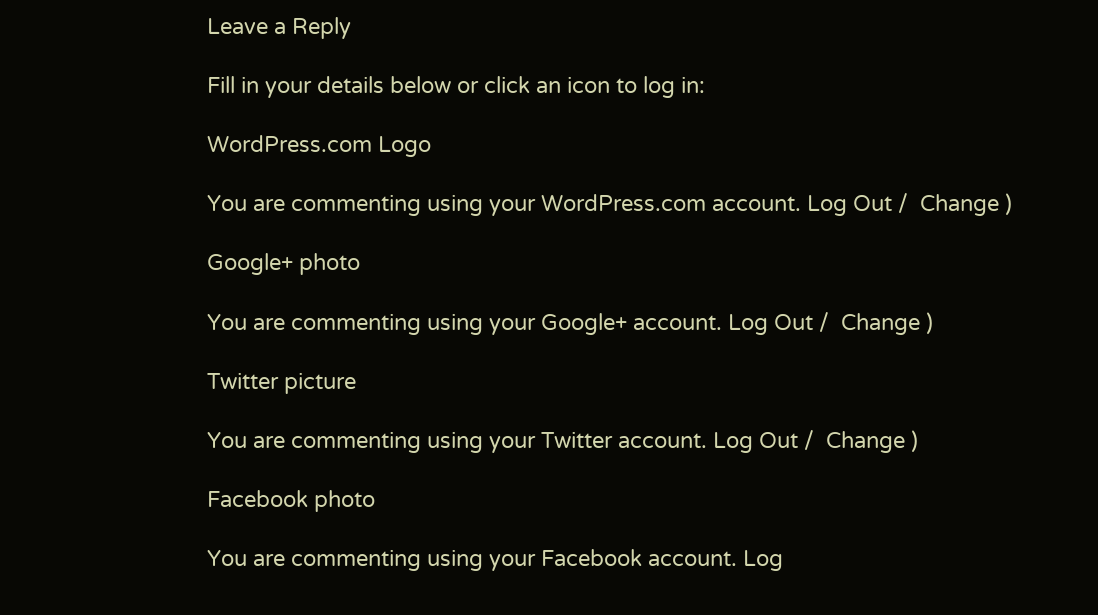Leave a Reply

Fill in your details below or click an icon to log in:

WordPress.com Logo

You are commenting using your WordPress.com account. Log Out /  Change )

Google+ photo

You are commenting using your Google+ account. Log Out /  Change )

Twitter picture

You are commenting using your Twitter account. Log Out /  Change )

Facebook photo

You are commenting using your Facebook account. Log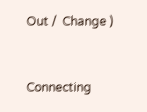Out /  Change )


Connecting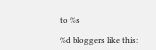to %s

%d bloggers like this: